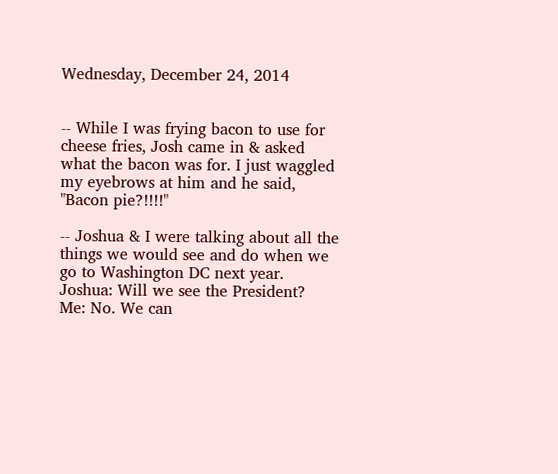Wednesday, December 24, 2014


-- While I was frying bacon to use for cheese fries, Josh came in & asked what the bacon was for. I just waggled my eyebrows at him and he said, "Bacon pie?!!!!"

-- Joshua & I were talking about all the things we would see and do when we go to Washington DC next year.
Joshua: Will we see the President?
Me: No. We can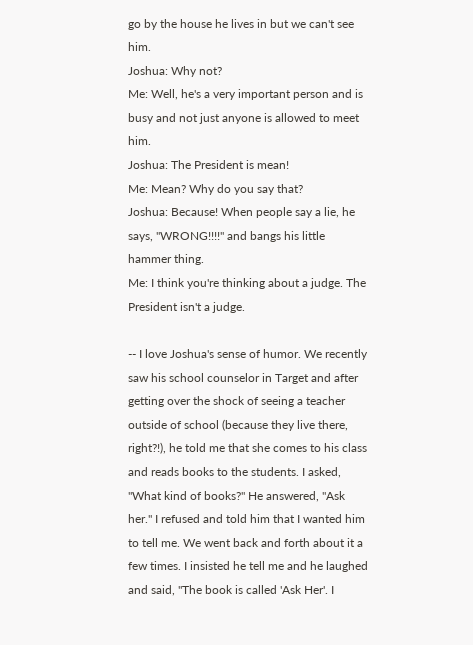go by the house he lives in but we can't see him.
Joshua: Why not?
Me: Well, he's a very important person and is busy and not just anyone is allowed to meet him.
Joshua: The President is mean!
Me: Mean? Why do you say that?
Joshua: Because! When people say a lie, he says, "WRONG!!!!" and bangs his little hammer thing.
Me: I think you're thinking about a judge. The President isn't a judge.

-- I love Joshua's sense of humor. We recently saw his school counselor in Target and after getting over the shock of seeing a teacher outside of school (because they live there, right?!), he told me that she comes to his class and reads books to the students. I asked, "What kind of books?" He answered, "Ask her." I refused and told him that I wanted him to tell me. We went back and forth about it a few times. I insisted he tell me and he laughed and said, "The book is called 'Ask Her'. I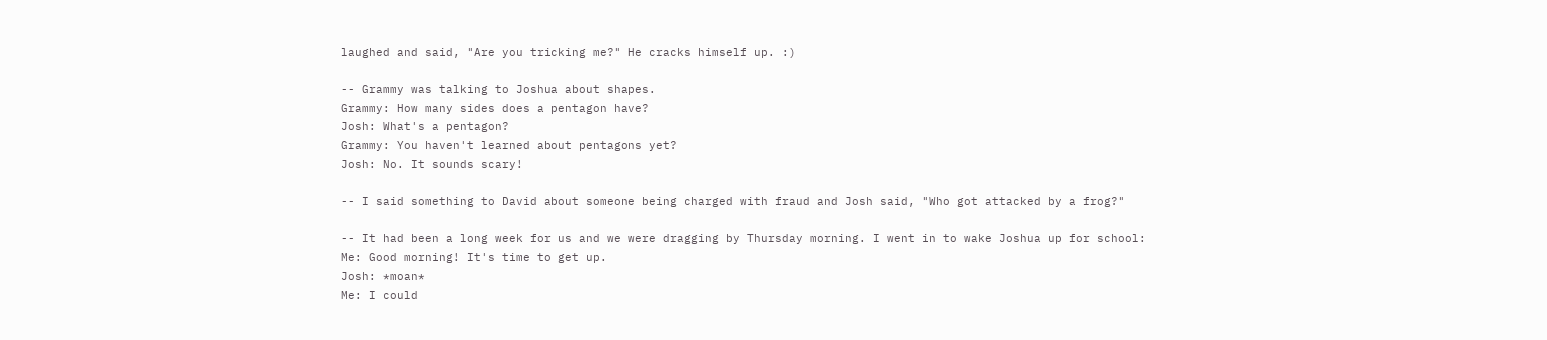laughed and said, "Are you tricking me?" He cracks himself up. :)

-- Grammy was talking to Joshua about shapes.
Grammy: How many sides does a pentagon have?
Josh: What's a pentagon?
Grammy: You haven't learned about pentagons yet?
Josh: No. It sounds scary!

-- I said something to David about someone being charged with fraud and Josh said, "Who got attacked by a frog?"

-- It had been a long week for us and we were dragging by Thursday morning. I went in to wake Joshua up for school:
Me: Good morning! It's time to get up.
Josh: *moan*
Me: I could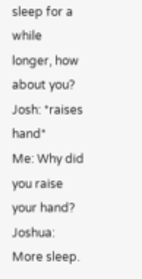sleep for a while longer, how about you?
Josh: *raises hand*
Me: Why did you raise your hand?
Joshua: More sleep.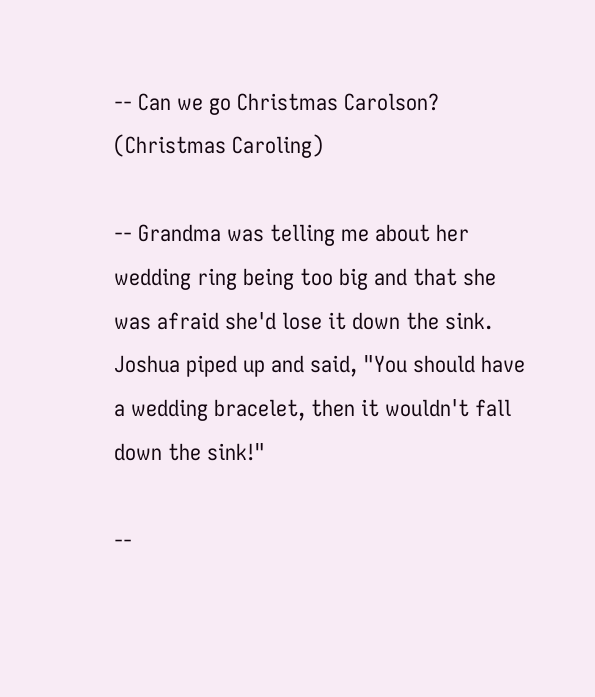-- Can we go Christmas Carolson? (Christmas Caroling)

-- Grandma was telling me about her wedding ring being too big and that she was afraid she'd lose it down the sink. Joshua piped up and said, "You should have a wedding bracelet, then it wouldn't fall down the sink!"

--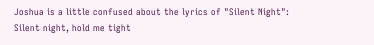Joshua is a little confused about the lyrics of "Silent Night": Silent night, hold me tight